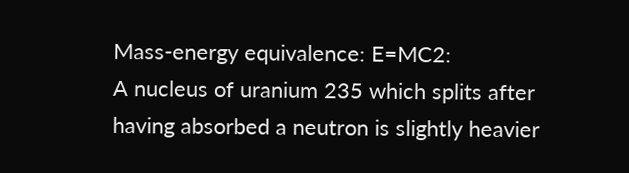Mass-energy equivalence: E=MC2:
A nucleus of uranium 235 which splits after having absorbed a neutron is slightly heavier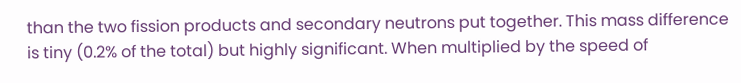than the two fission products and secondary neutrons put together. This mass difference is tiny (0.2% of the total) but highly significant. When multiplied by the speed of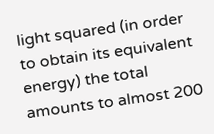light squared (in order to obtain its equivalent energy) the total amounts to almost 200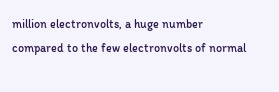million electronvolts, a huge number compared to the few electronvolts of normal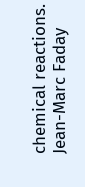chemical reactions.
Jean-Marc Faday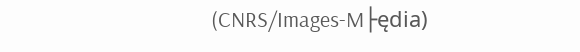(CNRS/Images-M├ędia)